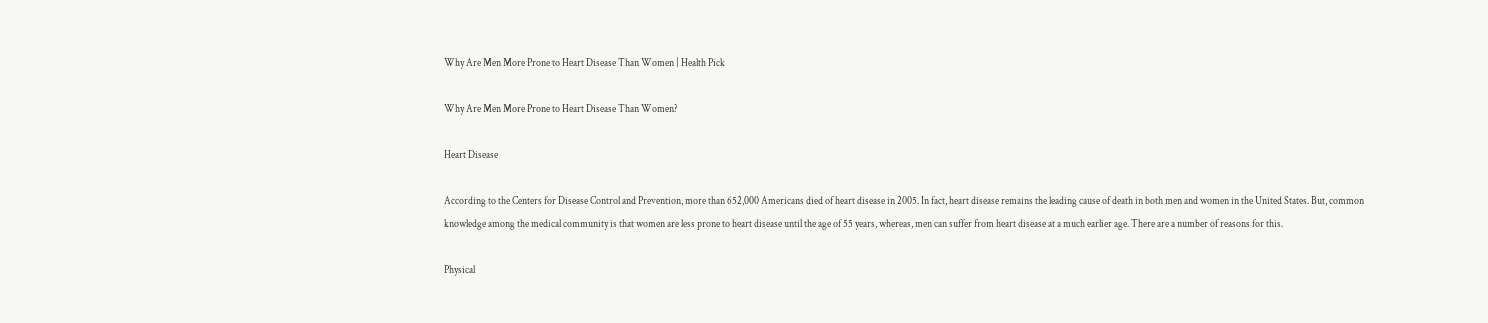Why Are Men More Prone to Heart Disease Than Women | Health Pick

Why Are Men More Prone to Heart Disease Than Women?

Heart Disease

According to the Centers for Disease Control and Prevention, more than 652,000 Americans died of heart disease in 2005. In fact, heart disease remains the leading cause of death in both men and women in the United States. But, common knowledge among the medical community is that women are less prone to heart disease until the age of 55 years, whereas, men can suffer from heart disease at a much earlier age. There are a number of reasons for this.

Physical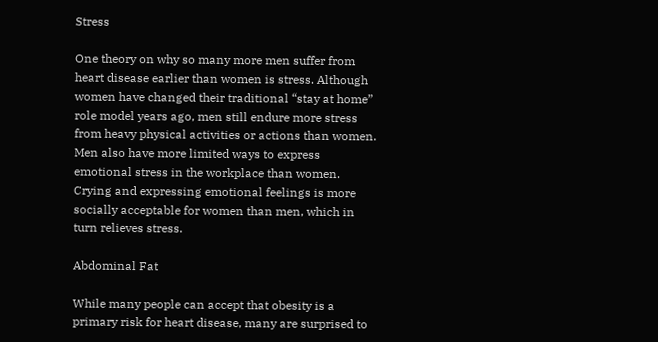Stress

One theory on why so many more men suffer from heart disease earlier than women is stress. Although women have changed their traditional “stay at home” role model years ago, men still endure more stress from heavy physical activities or actions than women. Men also have more limited ways to express emotional stress in the workplace than women. Crying and expressing emotional feelings is more socially acceptable for women than men, which in turn relieves stress.

Abdominal Fat

While many people can accept that obesity is a primary risk for heart disease, many are surprised to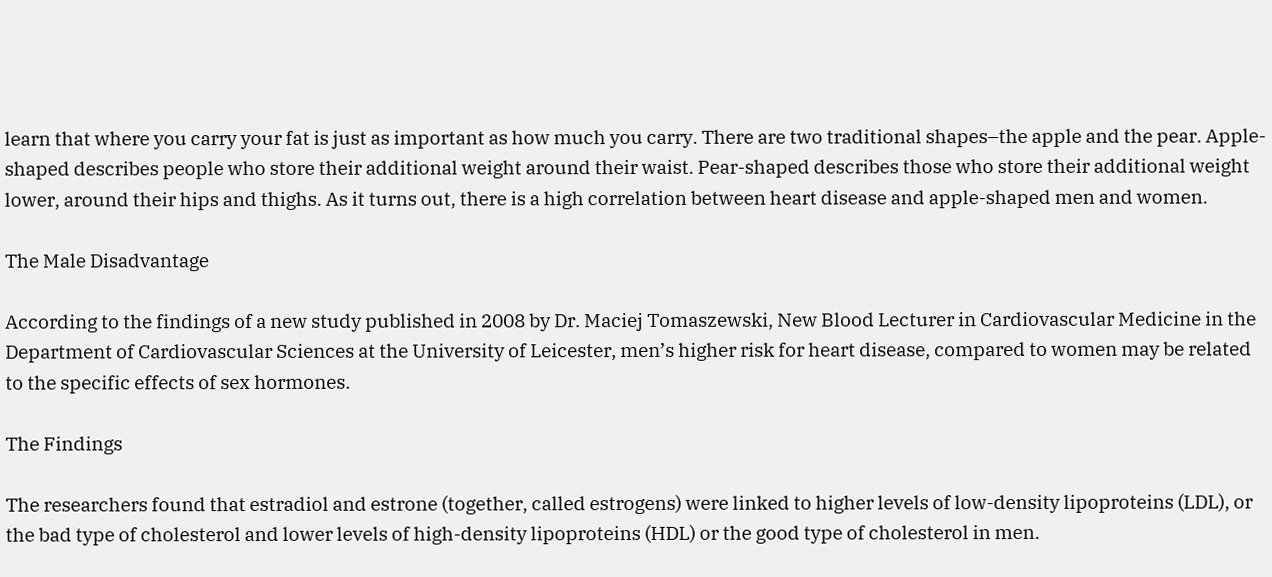learn that where you carry your fat is just as important as how much you carry. There are two traditional shapes–the apple and the pear. Apple-shaped describes people who store their additional weight around their waist. Pear-shaped describes those who store their additional weight lower, around their hips and thighs. As it turns out, there is a high correlation between heart disease and apple-shaped men and women.

The Male Disadvantage

According to the findings of a new study published in 2008 by Dr. Maciej Tomaszewski, New Blood Lecturer in Cardiovascular Medicine in the Department of Cardiovascular Sciences at the University of Leicester, men’s higher risk for heart disease, compared to women may be related to the specific effects of sex hormones.

The Findings

The researchers found that estradiol and estrone (together, called estrogens) were linked to higher levels of low-density lipoproteins (LDL), or the bad type of cholesterol and lower levels of high-density lipoproteins (HDL) or the good type of cholesterol in men.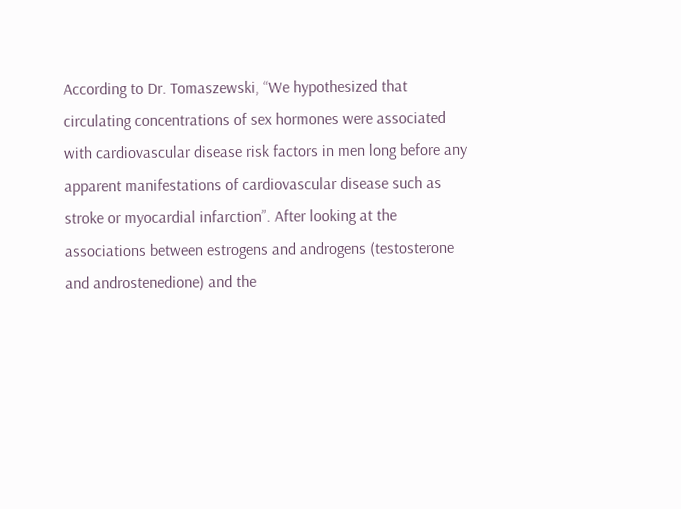According to Dr. Tomaszewski, “We hypothesized that circulating concentrations of sex hormones were associated with cardiovascular disease risk factors in men long before any apparent manifestations of cardiovascular disease such as stroke or myocardial infarction”. After looking at the associations between estrogens and androgens (testosterone and androstenedione) and the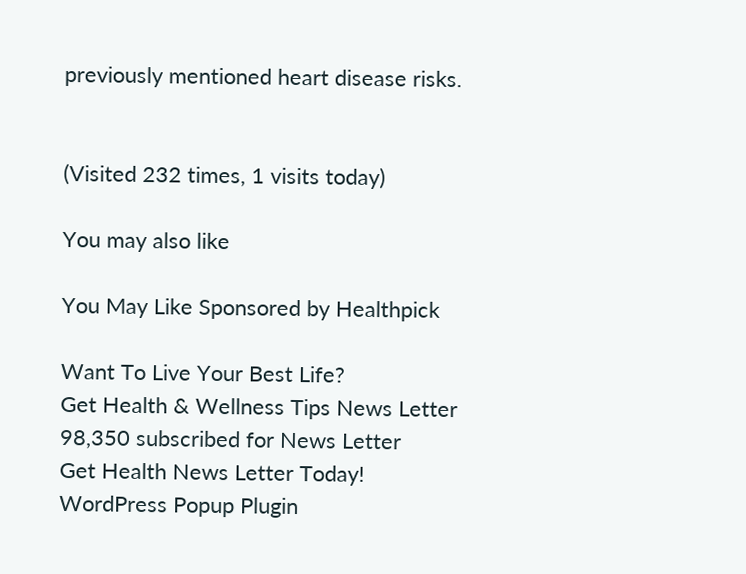previously mentioned heart disease risks.


(Visited 232 times, 1 visits today)

You may also like

You May Like Sponsored by Healthpick

Want To Live Your Best Life?
Get Health & Wellness Tips News Letter
98,350 subscribed for News Letter
Get Health News Letter Today!
WordPress Popup Plugin